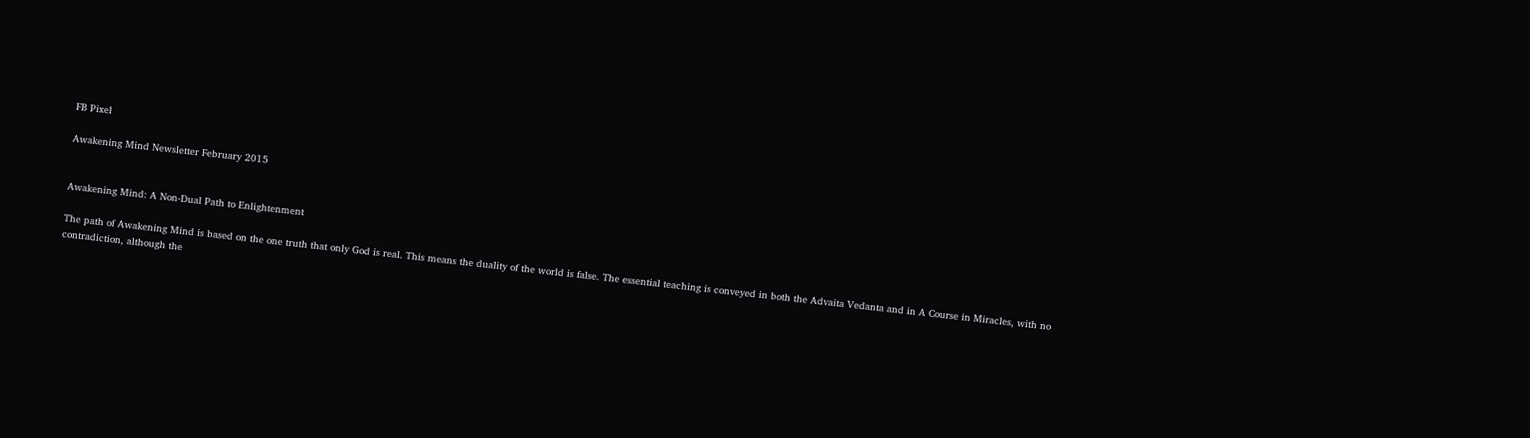FB Pixel

Awakening Mind Newsletter February 2015


Awakening Mind: A Non-Dual Path to Enlightenment

The path of Awakening Mind is based on the one truth that only God is real. This means the duality of the world is false. The essential teaching is conveyed in both the Advaita Vedanta and in A Course in Miracles, with no contradiction, although the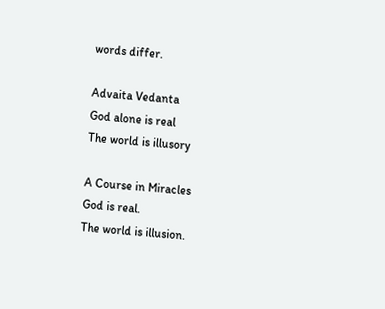words differ.

Advaita Vedanta
God alone is real
The world is illusory

A Course in Miracles
God is real.
The world is illusion.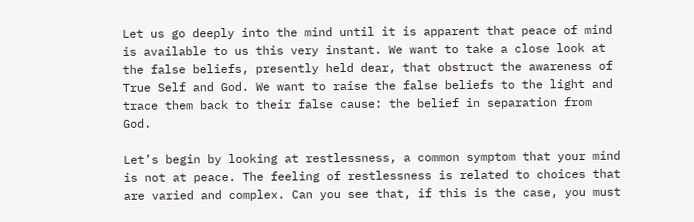Let us go deeply into the mind until it is apparent that peace of mind is available to us this very instant. We want to take a close look at the false beliefs, presently held dear, that obstruct the awareness of True Self and God. We want to raise the false beliefs to the light and trace them back to their false cause: the belief in separation from God.

Let’s begin by looking at restlessness, a common symptom that your mind is not at peace. The feeling of restlessness is related to choices that are varied and complex. Can you see that, if this is the case, you must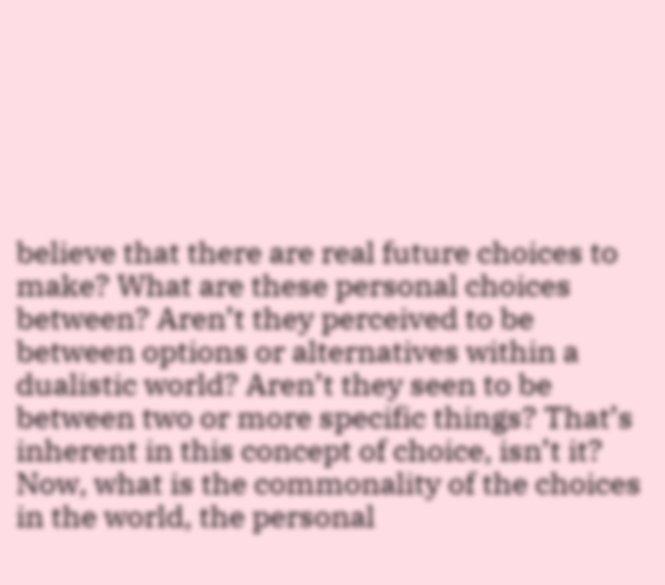believe that there are real future choices to make? What are these personal choices between? Aren’t they perceived to be between options or alternatives within a dualistic world? Aren’t they seen to be between two or more specific things? That’s inherent in this concept of choice, isn’t it? Now, what is the commonality of the choices in the world, the personal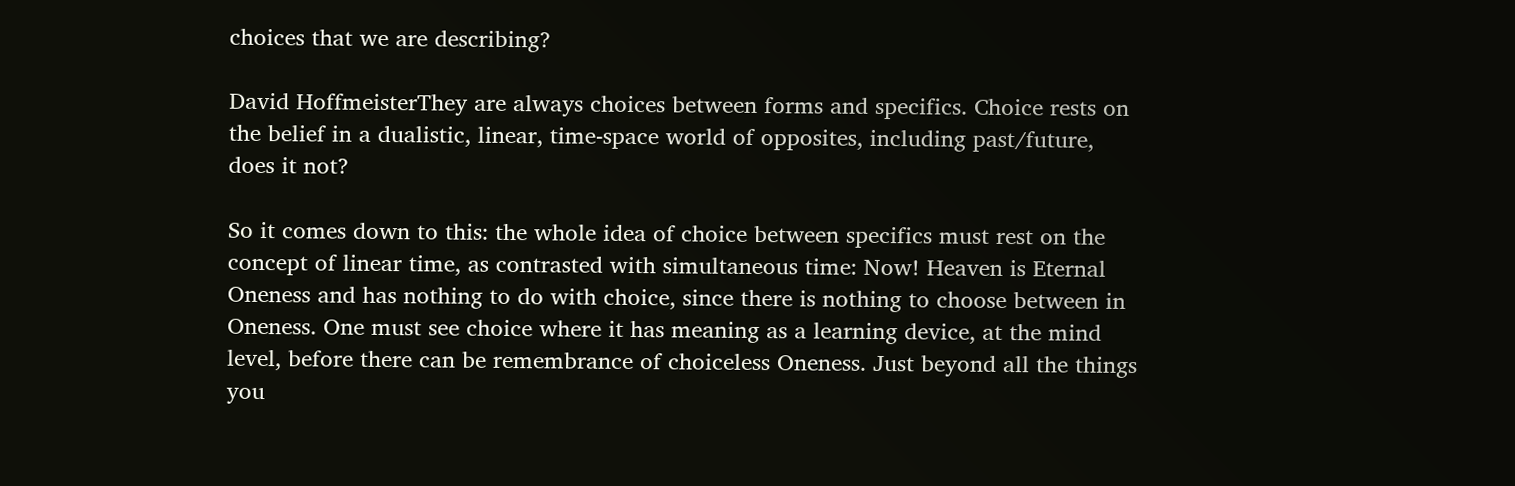choices that we are describing?

David HoffmeisterThey are always choices between forms and specifics. Choice rests on the belief in a dualistic, linear, time-space world of opposites, including past/future, does it not?

So it comes down to this: the whole idea of choice between specifics must rest on the concept of linear time, as contrasted with simultaneous time: Now! Heaven is Eternal Oneness and has nothing to do with choice, since there is nothing to choose between in Oneness. One must see choice where it has meaning as a learning device, at the mind level, before there can be remembrance of choiceless Oneness. Just beyond all the things you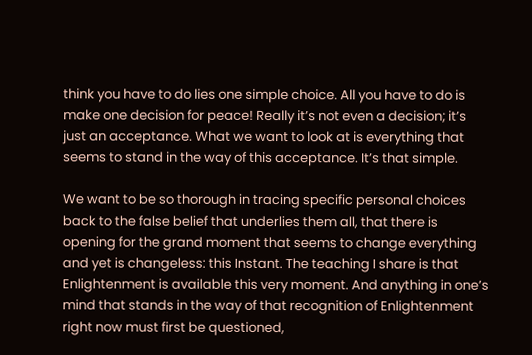think you have to do lies one simple choice. All you have to do is make one decision for peace! Really it’s not even a decision; it’s just an acceptance. What we want to look at is everything that seems to stand in the way of this acceptance. It’s that simple.

We want to be so thorough in tracing specific personal choices back to the false belief that underlies them all, that there is opening for the grand moment that seems to change everything and yet is changeless: this Instant. The teaching I share is that Enlightenment is available this very moment. And anything in one’s mind that stands in the way of that recognition of Enlightenment right now must first be questioned,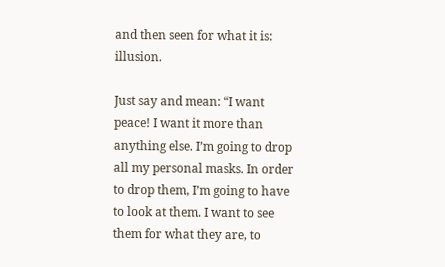and then seen for what it is: illusion.

Just say and mean: “I want peace! I want it more than anything else. I’m going to drop all my personal masks. In order to drop them, I’m going to have to look at them. I want to see them for what they are, to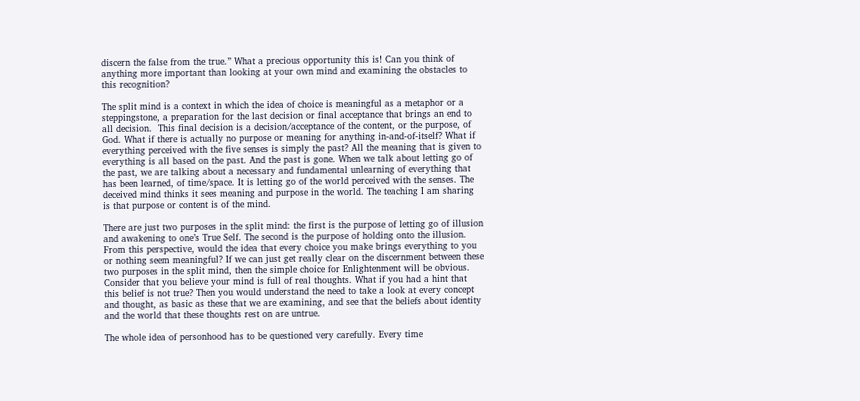discern the false from the true.” What a precious opportunity this is! Can you think of anything more important than looking at your own mind and examining the obstacles to this recognition?

The split mind is a context in which the idea of choice is meaningful as a metaphor or a steppingstone, a preparation for the last decision or final acceptance that brings an end to all decision.  This final decision is a decision/acceptance of the content, or the purpose, of God. What if there is actually no purpose or meaning for anything in-and-of-itself? What if everything perceived with the five senses is simply the past? All the meaning that is given to everything is all based on the past. And the past is gone. When we talk about letting go of the past, we are talking about a necessary and fundamental unlearning of everything that has been learned, of time/space. It is letting go of the world perceived with the senses. The deceived mind thinks it sees meaning and purpose in the world. The teaching I am sharing is that purpose or content is of the mind.

There are just two purposes in the split mind: the first is the purpose of letting go of illusion and awakening to one’s True Self. The second is the purpose of holding onto the illusion. From this perspective, would the idea that every choice you make brings everything to you or nothing seem meaningful? If we can just get really clear on the discernment between these two purposes in the split mind, then the simple choice for Enlightenment will be obvious. Consider that you believe your mind is full of real thoughts. What if you had a hint that this belief is not true? Then you would understand the need to take a look at every concept and thought, as basic as these that we are examining, and see that the beliefs about identity and the world that these thoughts rest on are untrue.

The whole idea of personhood has to be questioned very carefully. Every time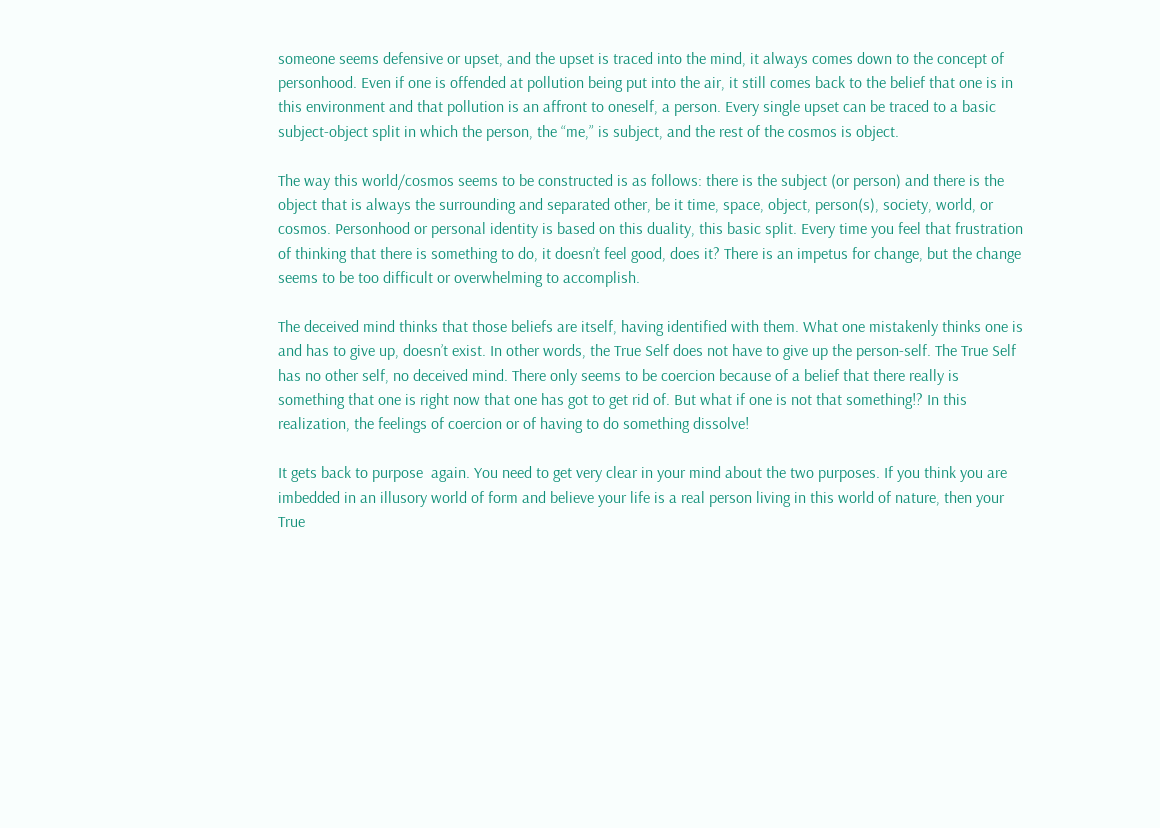someone seems defensive or upset, and the upset is traced into the mind, it always comes down to the concept of personhood. Even if one is offended at pollution being put into the air, it still comes back to the belief that one is in this environment and that pollution is an affront to oneself, a person. Every single upset can be traced to a basic subject-object split in which the person, the “me,” is subject, and the rest of the cosmos is object.

The way this world/cosmos seems to be constructed is as follows: there is the subject (or person) and there is the object that is always the surrounding and separated other, be it time, space, object, person(s), society, world, or cosmos. Personhood or personal identity is based on this duality, this basic split. Every time you feel that frustration of thinking that there is something to do, it doesn’t feel good, does it? There is an impetus for change, but the change seems to be too difficult or overwhelming to accomplish.

The deceived mind thinks that those beliefs are itself, having identified with them. What one mistakenly thinks one is and has to give up, doesn’t exist. In other words, the True Self does not have to give up the person-self. The True Self has no other self, no deceived mind. There only seems to be coercion because of a belief that there really is something that one is right now that one has got to get rid of. But what if one is not that something!? In this realization, the feelings of coercion or of having to do something dissolve!

It gets back to purpose  again. You need to get very clear in your mind about the two purposes. If you think you are imbedded in an illusory world of form and believe your life is a real person living in this world of nature, then your True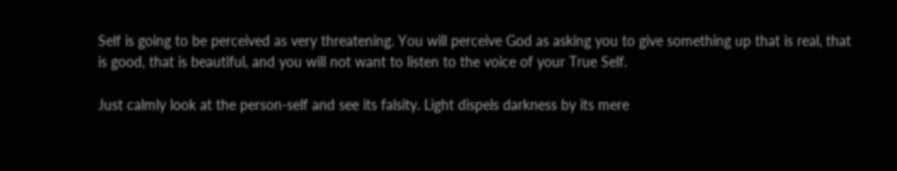Self is going to be perceived as very threatening. You will perceive God as asking you to give something up that is real, that is good, that is beautiful, and you will not want to listen to the voice of your True Self.

Just calmly look at the person-self and see its falsity. Light dispels darkness by its mere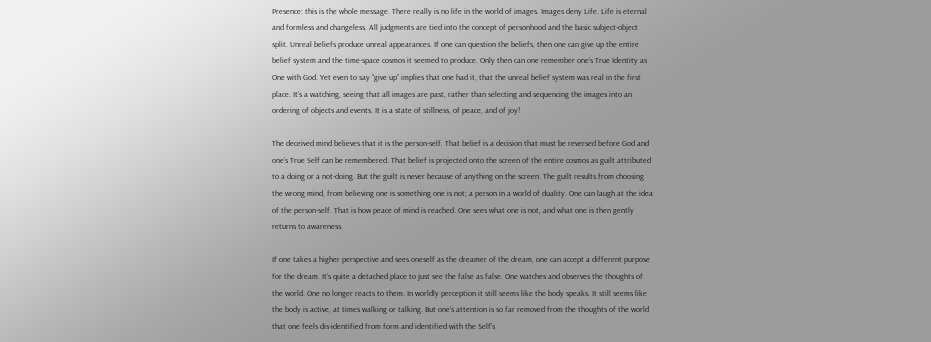Presence: this is the whole message. There really is no life in the world of images. Images deny Life. Life is eternal and formless and changeless. All judgments are tied into the concept of personhood and the basic subject-object split. Unreal beliefs produce unreal appearances. If one can question the beliefs, then one can give up the entire belief system and the time-space cosmos it seemed to produce. Only then can one remember one’s True Identity as One with God. Yet even to say “give up” implies that one had it, that the unreal belief system was real in the first place. It’s a watching, seeing that all images are past, rather than selecting and sequencing the images into an ordering of objects and events. It is a state of stillness, of peace, and of joy!

The deceived mind believes that it is the person-self. That belief is a decision that must be reversed before God and one’s True Self can be remembered. That belief is projected onto the screen of the entire cosmos as guilt attributed to a doing or a not-doing. But the guilt is never because of anything on the screen. The guilt results from choosing the wrong mind, from believing one is something one is not; a person in a world of duality. One can laugh at the idea of the person-self. That is how peace of mind is reached. One sees what one is not, and what one is then gently returns to awareness.

If one takes a higher perspective and sees oneself as the dreamer of the dream, one can accept a different purpose for the dream. It’s quite a detached place to just see the false as false. One watches and observes the thoughts of the world. One no longer reacts to them. In worldly perception it still seems like the body speaks. It still seems like the body is active, at times walking or talking. But one’s attention is so far removed from the thoughts of the world that one feels dis-identified from form and identified with the Self’s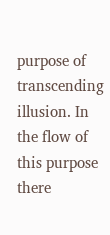purpose of transcending illusion. In the flow of this purpose there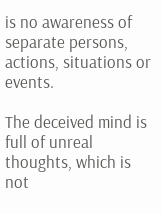is no awareness of separate persons, actions, situations or events.

The deceived mind is full of unreal thoughts, which is not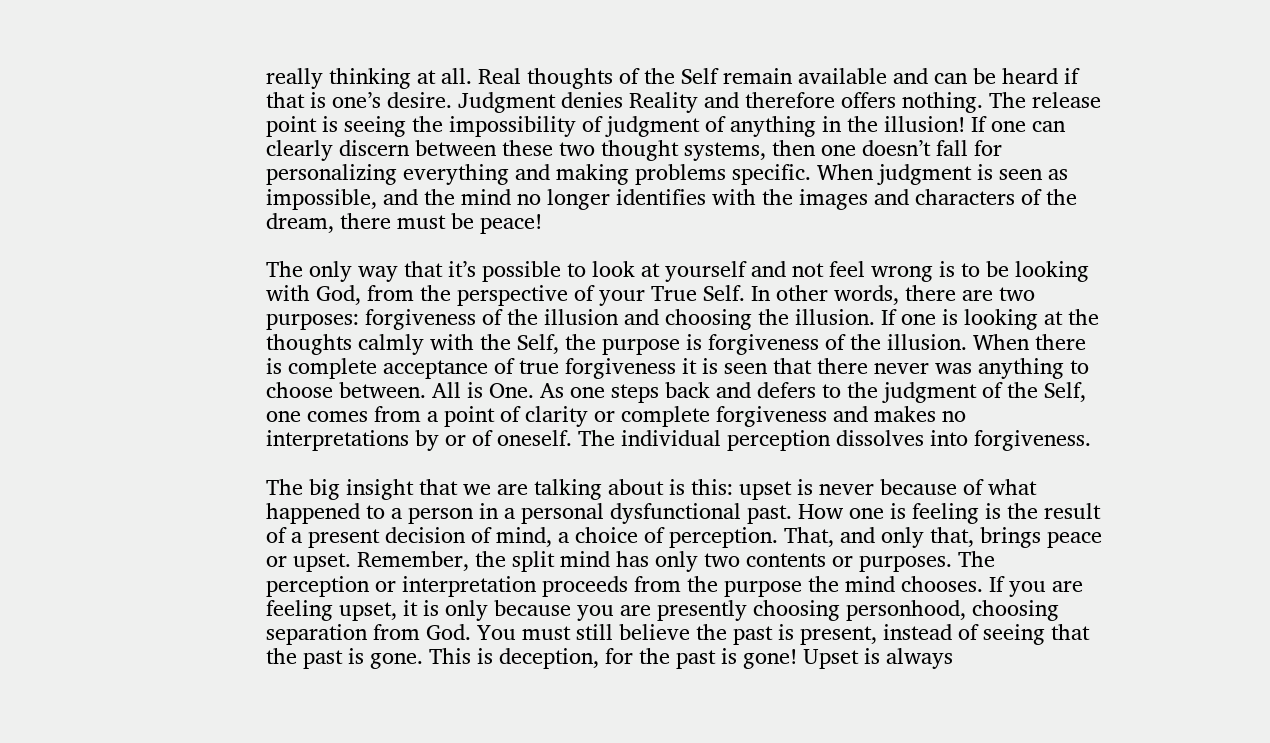really thinking at all. Real thoughts of the Self remain available and can be heard if that is one’s desire. Judgment denies Reality and therefore offers nothing. The release point is seeing the impossibility of judgment of anything in the illusion! If one can clearly discern between these two thought systems, then one doesn’t fall for personalizing everything and making problems specific. When judgment is seen as impossible, and the mind no longer identifies with the images and characters of the dream, there must be peace!

The only way that it’s possible to look at yourself and not feel wrong is to be looking with God, from the perspective of your True Self. In other words, there are two purposes: forgiveness of the illusion and choosing the illusion. If one is looking at the thoughts calmly with the Self, the purpose is forgiveness of the illusion. When there is complete acceptance of true forgiveness it is seen that there never was anything to choose between. All is One. As one steps back and defers to the judgment of the Self, one comes from a point of clarity or complete forgiveness and makes no interpretations by or of oneself. The individual perception dissolves into forgiveness.

The big insight that we are talking about is this: upset is never because of what happened to a person in a personal dysfunctional past. How one is feeling is the result of a present decision of mind, a choice of perception. That, and only that, brings peace or upset. Remember, the split mind has only two contents or purposes. The perception or interpretation proceeds from the purpose the mind chooses. If you are feeling upset, it is only because you are presently choosing personhood, choosing separation from God. You must still believe the past is present, instead of seeing that the past is gone. This is deception, for the past is gone! Upset is always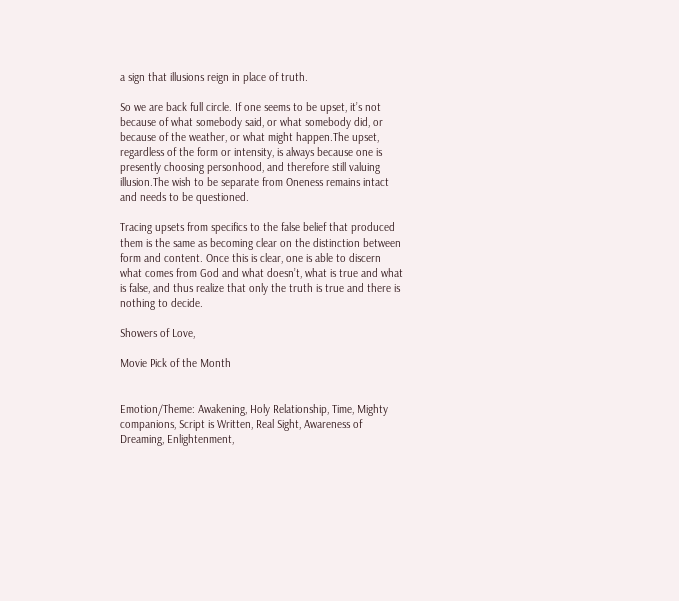a sign that illusions reign in place of truth.

So we are back full circle. If one seems to be upset, it’s not because of what somebody said, or what somebody did, or because of the weather, or what might happen.The upset, regardless of the form or intensity, is always because one is presently choosing personhood, and therefore still valuing illusion.The wish to be separate from Oneness remains intact and needs to be questioned.

Tracing upsets from specifics to the false belief that produced them is the same as becoming clear on the distinction between form and content. Once this is clear, one is able to discern what comes from God and what doesn’t, what is true and what is false, and thus realize that only the truth is true and there is nothing to decide.

Showers of Love,

Movie Pick of the Month


Emotion/Theme: Awakening, Holy Relationship, Time, Mighty companions, Script is Written, Real Sight, Awareness of Dreaming, Enlightenment,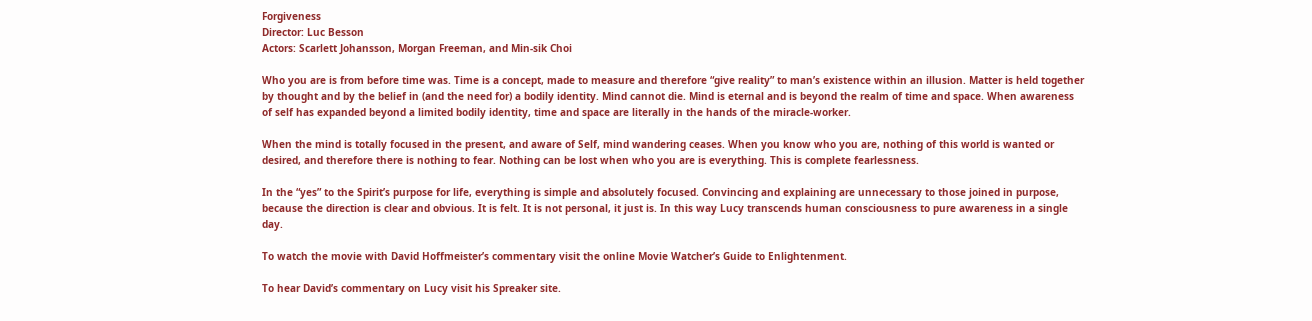Forgiveness
Director: Luc Besson
Actors: Scarlett Johansson, Morgan Freeman, and Min-sik Choi

Who you are is from before time was. Time is a concept, made to measure and therefore “give reality” to man’s existence within an illusion. Matter is held together by thought and by the belief in (and the need for) a bodily identity. Mind cannot die. Mind is eternal and is beyond the realm of time and space. When awareness of self has expanded beyond a limited bodily identity, time and space are literally in the hands of the miracle-worker.

When the mind is totally focused in the present, and aware of Self, mind wandering ceases. When you know who you are, nothing of this world is wanted or desired, and therefore there is nothing to fear. Nothing can be lost when who you are is everything. This is complete fearlessness.

In the “yes” to the Spirit’s purpose for life, everything is simple and absolutely focused. Convincing and explaining are unnecessary to those joined in purpose, because the direction is clear and obvious. It is felt. It is not personal, it just is. In this way Lucy transcends human consciousness to pure awareness in a single day.

To watch the movie with David Hoffmeister’s commentary visit the online Movie Watcher’s Guide to Enlightenment.

To hear David’s commentary on Lucy visit his Spreaker site.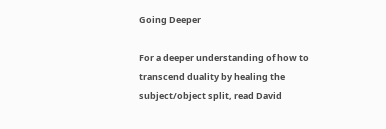Going Deeper

For a deeper understanding of how to transcend duality by healing the subject/object split, read David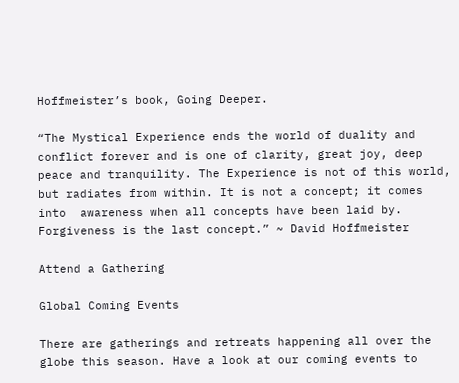Hoffmeister’s book, Going Deeper.

“The Mystical Experience ends the world of duality and conflict forever and is one of clarity, great joy, deep peace and tranquility. The Experience is not of this world, but radiates from within. It is not a concept; it comes into  awareness when all concepts have been laid by. Forgiveness is the last concept.” ~ David Hoffmeister

Attend a Gathering

Global Coming Events

There are gatherings and retreats happening all over the globe this season. Have a look at our coming events to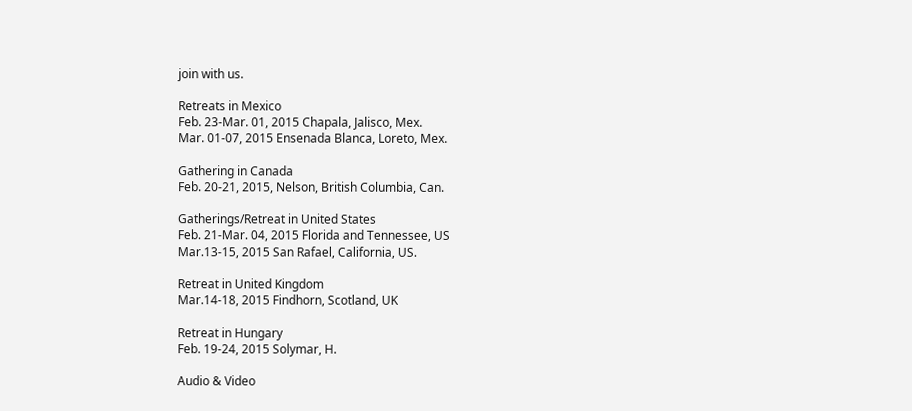join with us.

Retreats in Mexico
Feb. 23-Mar. 01, 2015 Chapala, Jalisco, Mex.
Mar. 01-07, 2015 Ensenada Blanca, Loreto, Mex.

Gathering in Canada
Feb. 20-21, 2015, Nelson, British Columbia, Can.

Gatherings/Retreat in United States
Feb. 21-Mar. 04, 2015 Florida and Tennessee, US
Mar.13-15, 2015 San Rafael, California, US.

Retreat in United Kingdom
Mar.14-18, 2015 Findhorn, Scotland, UK

Retreat in Hungary
Feb. 19-24, 2015 Solymar, H.

Audio & Video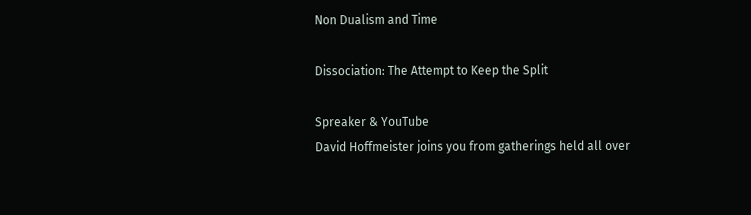Non Dualism and Time

Dissociation: The Attempt to Keep the Split

Spreaker & YouTube
David Hoffmeister joins you from gatherings held all over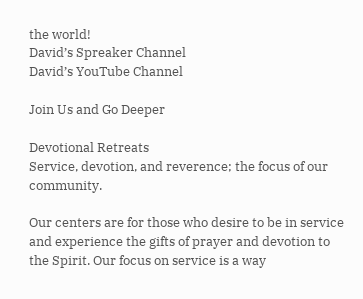the world!
David’s Spreaker Channel
David’s YouTube Channel

Join Us and Go Deeper

Devotional Retreats
Service, devotion, and reverence; the focus of our community.

Our centers are for those who desire to be in service and experience the gifts of prayer and devotion to the Spirit. Our focus on service is a way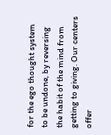for the ego thought system to be undone, by reversing the habit of the mind from getting to giving. Our centers offer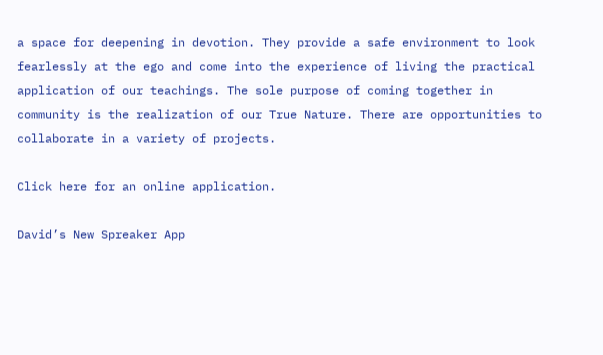a space for deepening in devotion. They provide a safe environment to look fearlessly at the ego and come into the experience of living the practical application of our teachings. The sole purpose of coming together in community is the realization of our True Nature. There are opportunities to collaborate in a variety of projects.

Click here for an online application.

David’s New Spreaker App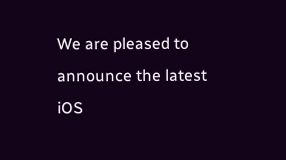We are pleased to announce the latest iOS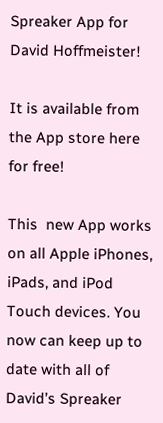Spreaker App for David Hoffmeister!

It is available from the App store here for free!

This  new App works on all Apple iPhones, iPads, and iPod Touch devices. You now can keep up to date with all of David’s Spreaker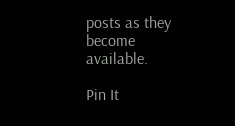posts as they become available.

Pin It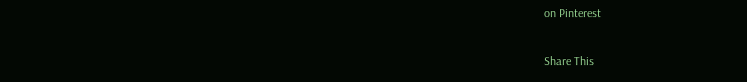on Pinterest

Share This